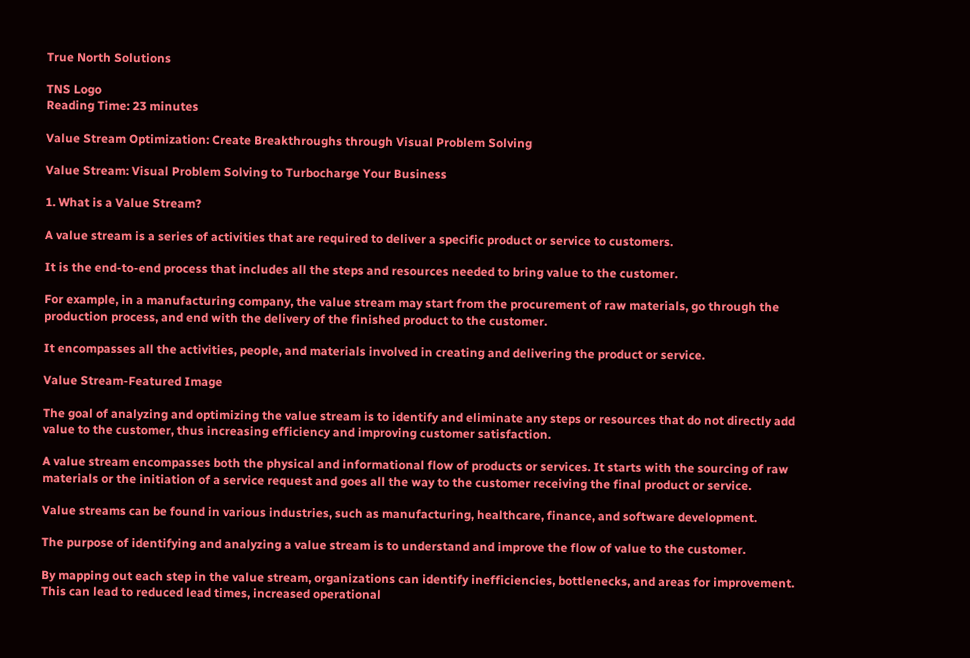True North Solutions

TNS Logo
Reading Time: 23 minutes

Value Stream Optimization: Create Breakthroughs through Visual Problem Solving

Value Stream: Visual Problem Solving to Turbocharge Your Business

1. What is a Value Stream?

A value stream is a series of activities that are required to deliver a specific product or service to customers.

It is the end-to-end process that includes all the steps and resources needed to bring value to the customer.

For example, in a manufacturing company, the value stream may start from the procurement of raw materials, go through the production process, and end with the delivery of the finished product to the customer.

It encompasses all the activities, people, and materials involved in creating and delivering the product or service.

Value Stream-Featured Image

The goal of analyzing and optimizing the value stream is to identify and eliminate any steps or resources that do not directly add value to the customer, thus increasing efficiency and improving customer satisfaction.

A value stream encompasses both the physical and informational flow of products or services. It starts with the sourcing of raw materials or the initiation of a service request and goes all the way to the customer receiving the final product or service.

Value streams can be found in various industries, such as manufacturing, healthcare, finance, and software development.

The purpose of identifying and analyzing a value stream is to understand and improve the flow of value to the customer.

By mapping out each step in the value stream, organizations can identify inefficiencies, bottlenecks, and areas for improvement. This can lead to reduced lead times, increased operational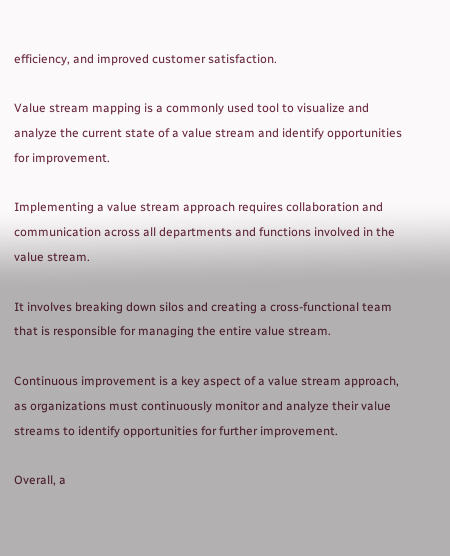efficiency, and improved customer satisfaction.

Value stream mapping is a commonly used tool to visualize and analyze the current state of a value stream and identify opportunities for improvement.

Implementing a value stream approach requires collaboration and communication across all departments and functions involved in the value stream.

It involves breaking down silos and creating a cross-functional team that is responsible for managing the entire value stream.

Continuous improvement is a key aspect of a value stream approach, as organizations must continuously monitor and analyze their value streams to identify opportunities for further improvement.

Overall, a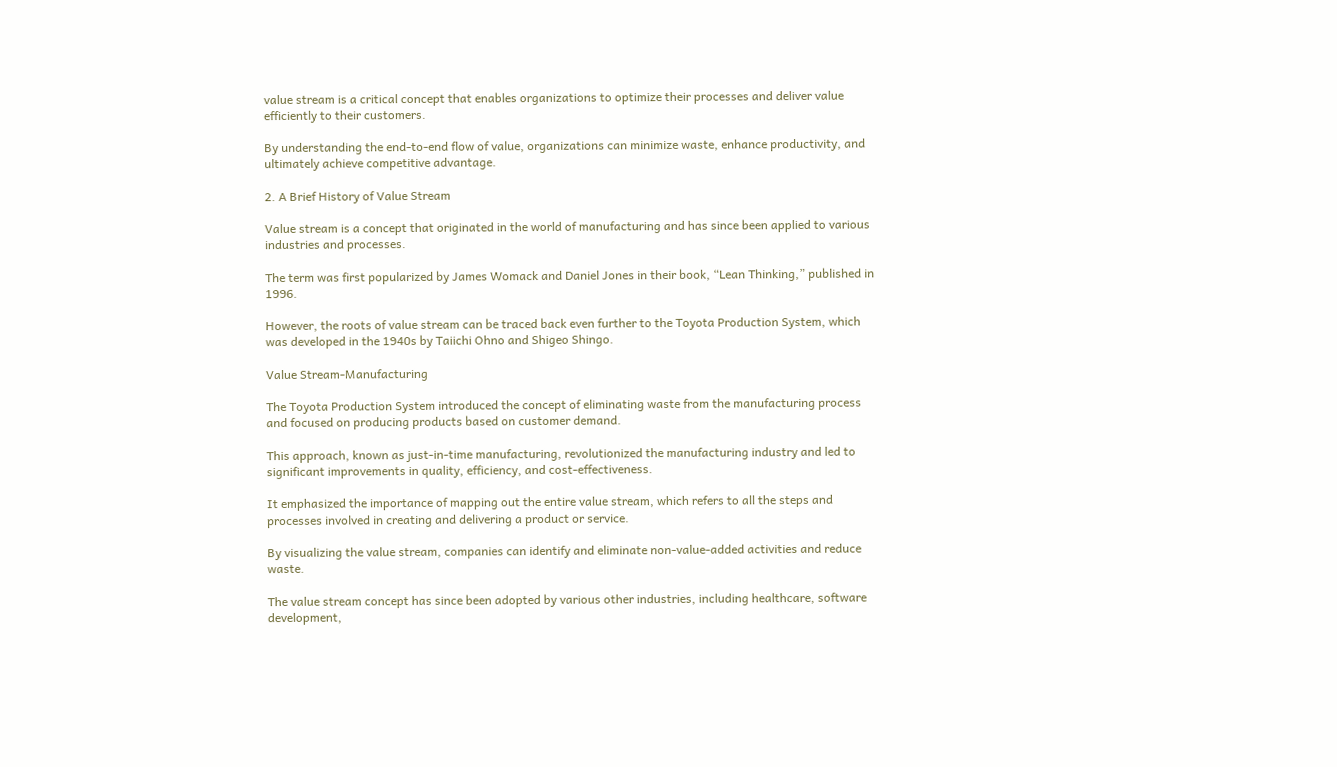value stream is a critical concept that enables organizations to optimize their processes and deliver value efficiently to their customers.

By understanding the end-to-end flow of value, organizations can minimize waste, enhance productivity, and ultimately achieve competitive advantage.

2. A Brief History of Value Stream

Value stream is a concept that originated in the world of manufacturing and has since been applied to various industries and processes.

The term was first popularized by James Womack and Daniel Jones in their book, “Lean Thinking,” published in 1996.

However, the roots of value stream can be traced back even further to the Toyota Production System, which was developed in the 1940s by Taiichi Ohno and Shigeo Shingo.

Value Stream-Manufacturing

The Toyota Production System introduced the concept of eliminating waste from the manufacturing process and focused on producing products based on customer demand.

This approach, known as just-in-time manufacturing, revolutionized the manufacturing industry and led to significant improvements in quality, efficiency, and cost-effectiveness.

It emphasized the importance of mapping out the entire value stream, which refers to all the steps and processes involved in creating and delivering a product or service.

By visualizing the value stream, companies can identify and eliminate non-value-added activities and reduce waste.

The value stream concept has since been adopted by various other industries, including healthcare, software development,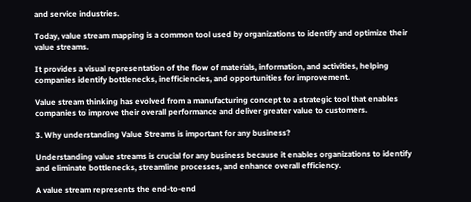and service industries.

Today, value stream mapping is a common tool used by organizations to identify and optimize their value streams.

It provides a visual representation of the flow of materials, information, and activities, helping companies identify bottlenecks, inefficiencies, and opportunities for improvement.

Value stream thinking has evolved from a manufacturing concept to a strategic tool that enables companies to improve their overall performance and deliver greater value to customers.

3. Why understanding Value Streams is important for any business?

Understanding value streams is crucial for any business because it enables organizations to identify and eliminate bottlenecks, streamline processes, and enhance overall efficiency.

A value stream represents the end-to-end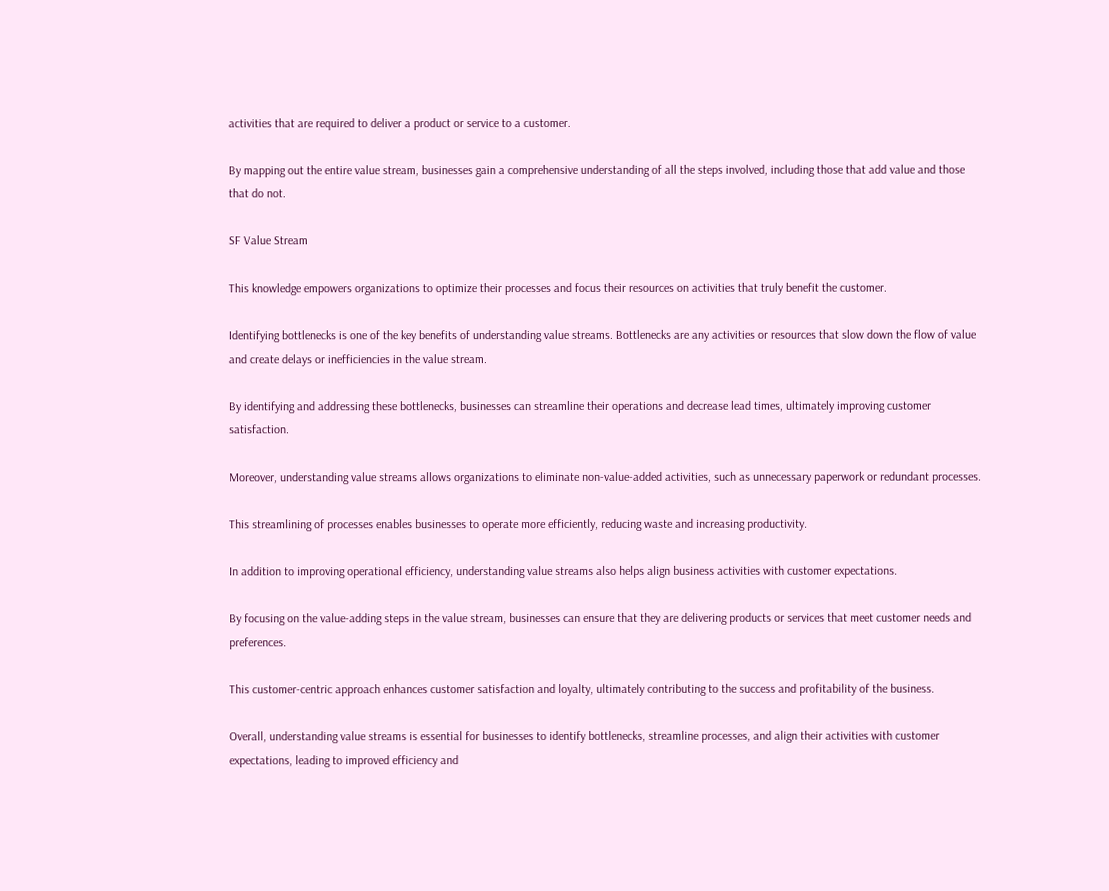activities that are required to deliver a product or service to a customer.

By mapping out the entire value stream, businesses gain a comprehensive understanding of all the steps involved, including those that add value and those that do not.

SF Value Stream

This knowledge empowers organizations to optimize their processes and focus their resources on activities that truly benefit the customer.

Identifying bottlenecks is one of the key benefits of understanding value streams. Bottlenecks are any activities or resources that slow down the flow of value and create delays or inefficiencies in the value stream.

By identifying and addressing these bottlenecks, businesses can streamline their operations and decrease lead times, ultimately improving customer satisfaction.

Moreover, understanding value streams allows organizations to eliminate non-value-added activities, such as unnecessary paperwork or redundant processes.

This streamlining of processes enables businesses to operate more efficiently, reducing waste and increasing productivity.

In addition to improving operational efficiency, understanding value streams also helps align business activities with customer expectations.

By focusing on the value-adding steps in the value stream, businesses can ensure that they are delivering products or services that meet customer needs and preferences.

This customer-centric approach enhances customer satisfaction and loyalty, ultimately contributing to the success and profitability of the business.

Overall, understanding value streams is essential for businesses to identify bottlenecks, streamline processes, and align their activities with customer expectations, leading to improved efficiency and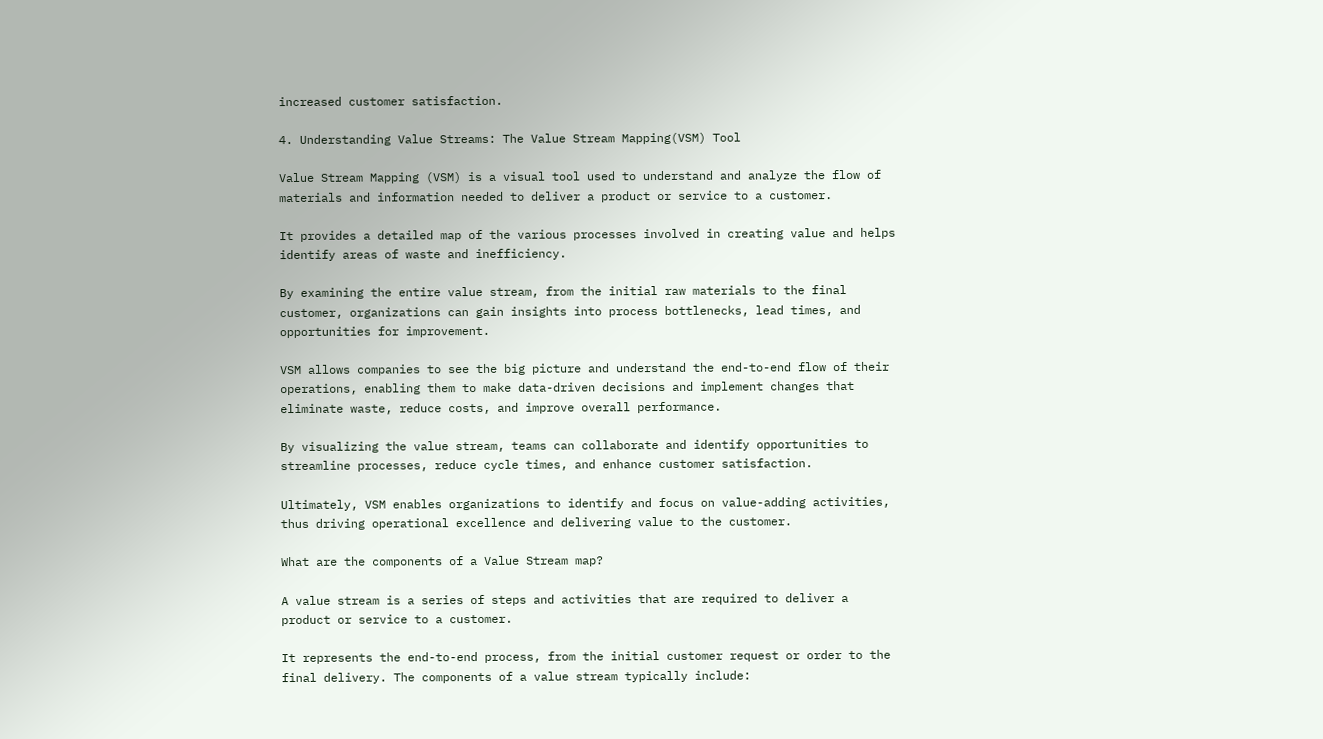increased customer satisfaction.

4. Understanding Value Streams: The Value Stream Mapping(VSM) Tool

Value Stream Mapping (VSM) is a visual tool used to understand and analyze the flow of materials and information needed to deliver a product or service to a customer.

It provides a detailed map of the various processes involved in creating value and helps identify areas of waste and inefficiency.

By examining the entire value stream, from the initial raw materials to the final customer, organizations can gain insights into process bottlenecks, lead times, and opportunities for improvement.

VSM allows companies to see the big picture and understand the end-to-end flow of their operations, enabling them to make data-driven decisions and implement changes that eliminate waste, reduce costs, and improve overall performance.

By visualizing the value stream, teams can collaborate and identify opportunities to streamline processes, reduce cycle times, and enhance customer satisfaction.

Ultimately, VSM enables organizations to identify and focus on value-adding activities, thus driving operational excellence and delivering value to the customer.

What are the components of a Value Stream map?

A value stream is a series of steps and activities that are required to deliver a product or service to a customer.

It represents the end-to-end process, from the initial customer request or order to the final delivery. The components of a value stream typically include: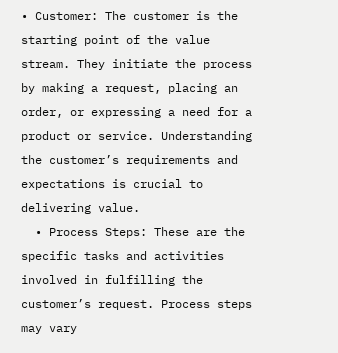• Customer: The customer is the starting point of the value stream. They initiate the process by making a request, placing an order, or expressing a need for a product or service. Understanding the customer’s requirements and expectations is crucial to delivering value.
  • Process Steps: These are the specific tasks and activities involved in fulfilling the customer’s request. Process steps may vary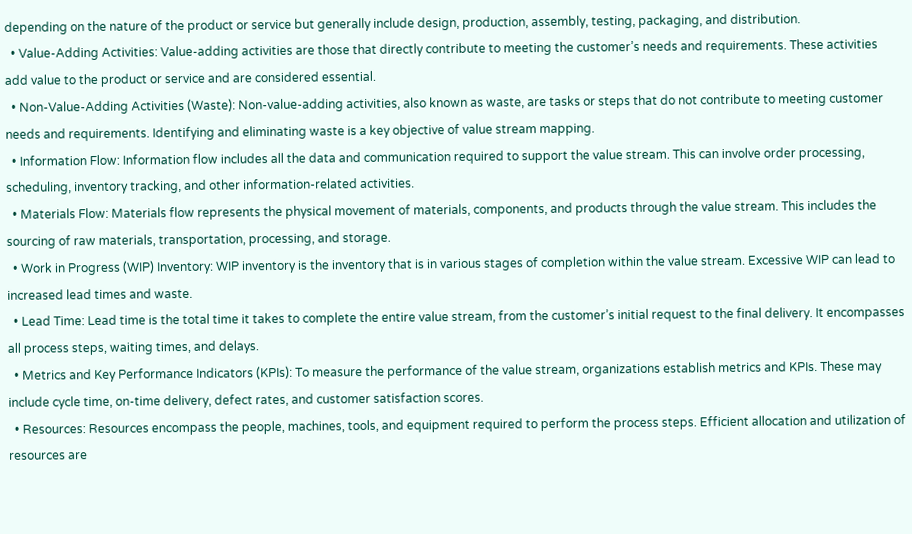depending on the nature of the product or service but generally include design, production, assembly, testing, packaging, and distribution.
  • Value-Adding Activities: Value-adding activities are those that directly contribute to meeting the customer’s needs and requirements. These activities add value to the product or service and are considered essential.
  • Non-Value-Adding Activities (Waste): Non-value-adding activities, also known as waste, are tasks or steps that do not contribute to meeting customer needs and requirements. Identifying and eliminating waste is a key objective of value stream mapping.
  • Information Flow: Information flow includes all the data and communication required to support the value stream. This can involve order processing, scheduling, inventory tracking, and other information-related activities.
  • Materials Flow: Materials flow represents the physical movement of materials, components, and products through the value stream. This includes the sourcing of raw materials, transportation, processing, and storage.
  • Work in Progress (WIP) Inventory: WIP inventory is the inventory that is in various stages of completion within the value stream. Excessive WIP can lead to increased lead times and waste.
  • Lead Time: Lead time is the total time it takes to complete the entire value stream, from the customer’s initial request to the final delivery. It encompasses all process steps, waiting times, and delays.
  • Metrics and Key Performance Indicators (KPIs): To measure the performance of the value stream, organizations establish metrics and KPIs. These may include cycle time, on-time delivery, defect rates, and customer satisfaction scores.
  • Resources: Resources encompass the people, machines, tools, and equipment required to perform the process steps. Efficient allocation and utilization of resources are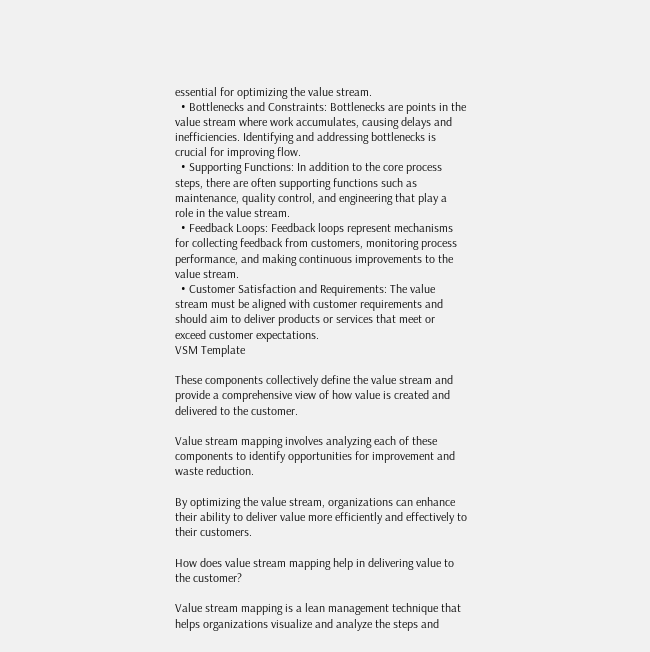essential for optimizing the value stream.
  • Bottlenecks and Constraints: Bottlenecks are points in the value stream where work accumulates, causing delays and inefficiencies. Identifying and addressing bottlenecks is crucial for improving flow.
  • Supporting Functions: In addition to the core process steps, there are often supporting functions such as maintenance, quality control, and engineering that play a role in the value stream.
  • Feedback Loops: Feedback loops represent mechanisms for collecting feedback from customers, monitoring process performance, and making continuous improvements to the value stream.
  • Customer Satisfaction and Requirements: The value stream must be aligned with customer requirements and should aim to deliver products or services that meet or exceed customer expectations.
VSM Template

These components collectively define the value stream and provide a comprehensive view of how value is created and delivered to the customer.

Value stream mapping involves analyzing each of these components to identify opportunities for improvement and waste reduction.

By optimizing the value stream, organizations can enhance their ability to deliver value more efficiently and effectively to their customers.

How does value stream mapping help in delivering value to the customer?

Value stream mapping is a lean management technique that helps organizations visualize and analyze the steps and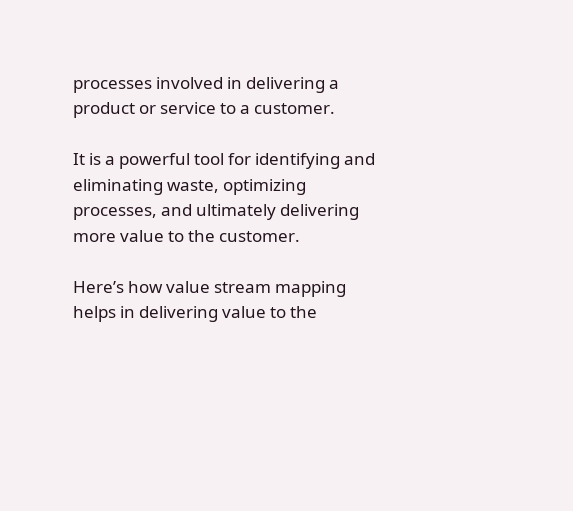processes involved in delivering a product or service to a customer.

It is a powerful tool for identifying and eliminating waste, optimizing processes, and ultimately delivering more value to the customer.

Here’s how value stream mapping helps in delivering value to the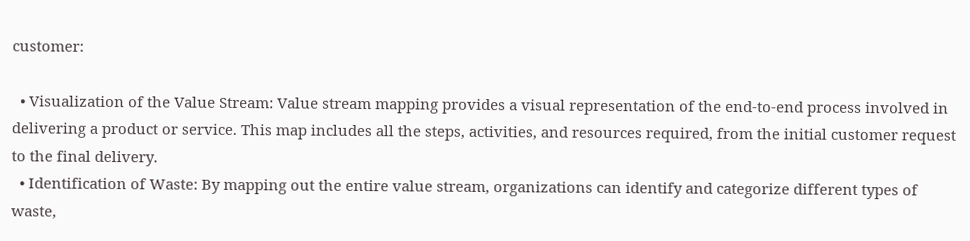customer:

  • Visualization of the Value Stream: Value stream mapping provides a visual representation of the end-to-end process involved in delivering a product or service. This map includes all the steps, activities, and resources required, from the initial customer request to the final delivery.
  • Identification of Waste: By mapping out the entire value stream, organizations can identify and categorize different types of waste,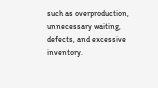such as overproduction, unnecessary waiting, defects, and excessive inventory.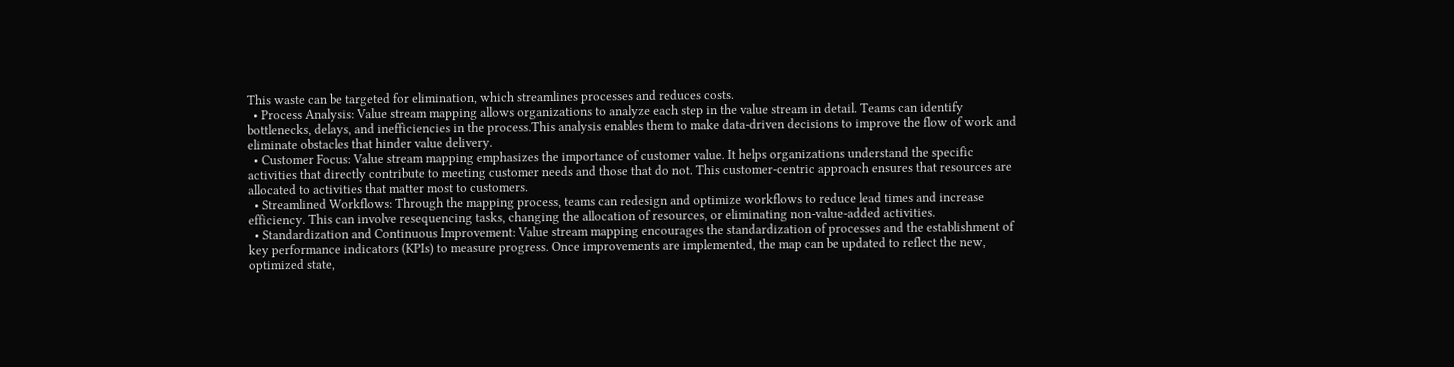This waste can be targeted for elimination, which streamlines processes and reduces costs.
  • Process Analysis: Value stream mapping allows organizations to analyze each step in the value stream in detail. Teams can identify bottlenecks, delays, and inefficiencies in the process.This analysis enables them to make data-driven decisions to improve the flow of work and eliminate obstacles that hinder value delivery.
  • Customer Focus: Value stream mapping emphasizes the importance of customer value. It helps organizations understand the specific activities that directly contribute to meeting customer needs and those that do not. This customer-centric approach ensures that resources are allocated to activities that matter most to customers.
  • Streamlined Workflows: Through the mapping process, teams can redesign and optimize workflows to reduce lead times and increase efficiency. This can involve resequencing tasks, changing the allocation of resources, or eliminating non-value-added activities.
  • Standardization and Continuous Improvement: Value stream mapping encourages the standardization of processes and the establishment of key performance indicators (KPIs) to measure progress. Once improvements are implemented, the map can be updated to reflect the new, optimized state,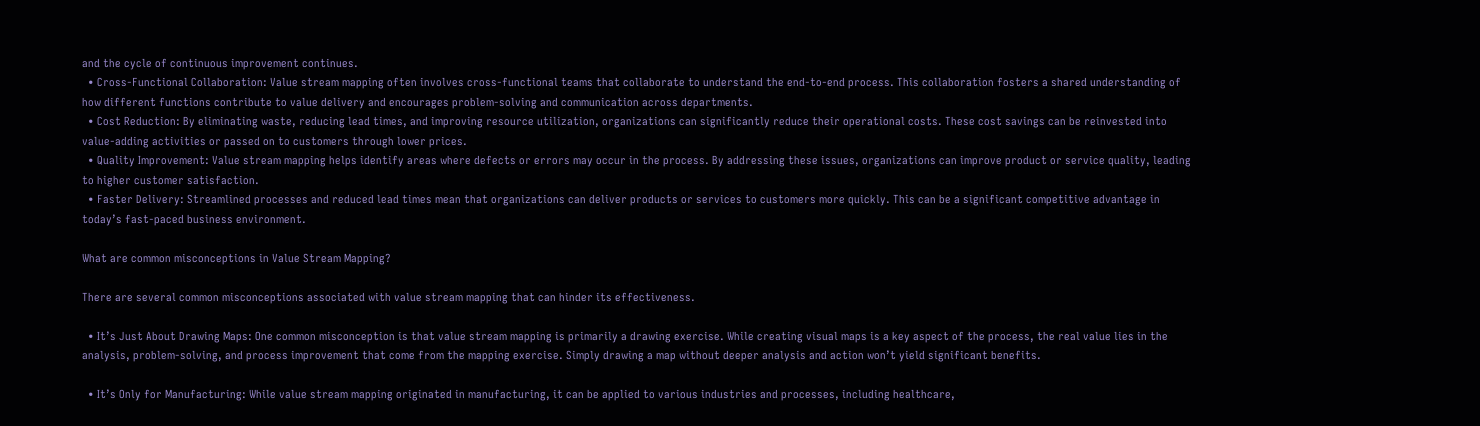and the cycle of continuous improvement continues.
  • Cross-Functional Collaboration: Value stream mapping often involves cross-functional teams that collaborate to understand the end-to-end process. This collaboration fosters a shared understanding of how different functions contribute to value delivery and encourages problem-solving and communication across departments.
  • Cost Reduction: By eliminating waste, reducing lead times, and improving resource utilization, organizations can significantly reduce their operational costs. These cost savings can be reinvested into value-adding activities or passed on to customers through lower prices.
  • Quality Improvement: Value stream mapping helps identify areas where defects or errors may occur in the process. By addressing these issues, organizations can improve product or service quality, leading to higher customer satisfaction.
  • Faster Delivery: Streamlined processes and reduced lead times mean that organizations can deliver products or services to customers more quickly. This can be a significant competitive advantage in today’s fast-paced business environment.

What are common misconceptions in Value Stream Mapping?

There are several common misconceptions associated with value stream mapping that can hinder its effectiveness.

  • It’s Just About Drawing Maps: One common misconception is that value stream mapping is primarily a drawing exercise. While creating visual maps is a key aspect of the process, the real value lies in the analysis, problem-solving, and process improvement that come from the mapping exercise. Simply drawing a map without deeper analysis and action won’t yield significant benefits.

  • It’s Only for Manufacturing: While value stream mapping originated in manufacturing, it can be applied to various industries and processes, including healthcare,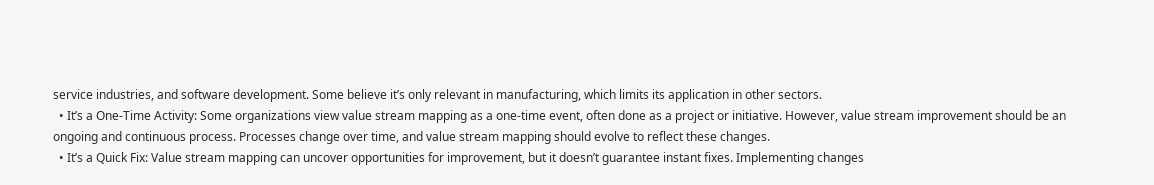service industries, and software development. Some believe it’s only relevant in manufacturing, which limits its application in other sectors.
  • It’s a One-Time Activity: Some organizations view value stream mapping as a one-time event, often done as a project or initiative. However, value stream improvement should be an ongoing and continuous process. Processes change over time, and value stream mapping should evolve to reflect these changes.
  • It’s a Quick Fix: Value stream mapping can uncover opportunities for improvement, but it doesn’t guarantee instant fixes. Implementing changes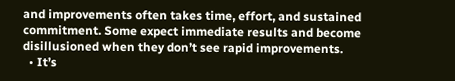and improvements often takes time, effort, and sustained commitment. Some expect immediate results and become disillusioned when they don’t see rapid improvements.
  • It’s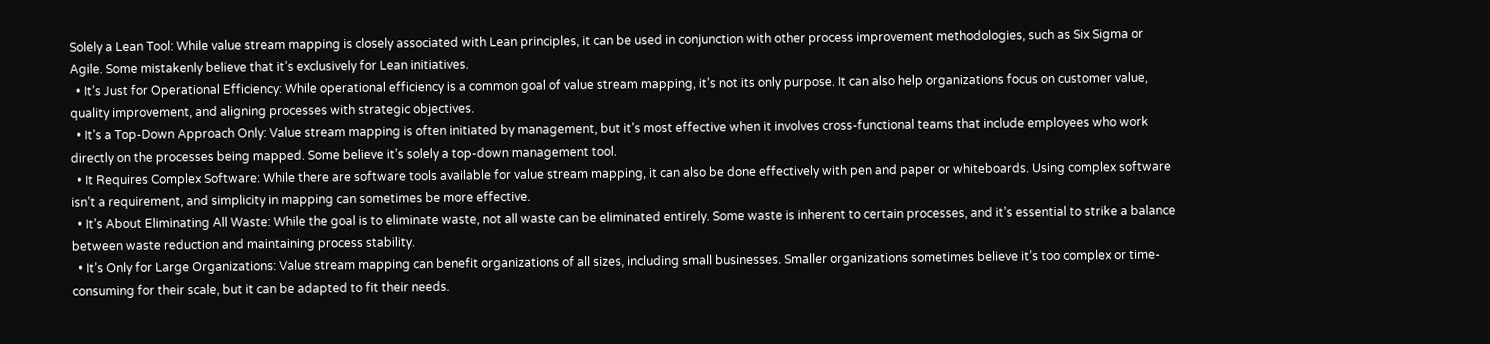Solely a Lean Tool: While value stream mapping is closely associated with Lean principles, it can be used in conjunction with other process improvement methodologies, such as Six Sigma or Agile. Some mistakenly believe that it’s exclusively for Lean initiatives.
  • It’s Just for Operational Efficiency: While operational efficiency is a common goal of value stream mapping, it’s not its only purpose. It can also help organizations focus on customer value, quality improvement, and aligning processes with strategic objectives.
  • It’s a Top-Down Approach Only: Value stream mapping is often initiated by management, but it’s most effective when it involves cross-functional teams that include employees who work directly on the processes being mapped. Some believe it’s solely a top-down management tool.
  • It Requires Complex Software: While there are software tools available for value stream mapping, it can also be done effectively with pen and paper or whiteboards. Using complex software isn’t a requirement, and simplicity in mapping can sometimes be more effective.
  • It’s About Eliminating All Waste: While the goal is to eliminate waste, not all waste can be eliminated entirely. Some waste is inherent to certain processes, and it’s essential to strike a balance between waste reduction and maintaining process stability.
  • It’s Only for Large Organizations: Value stream mapping can benefit organizations of all sizes, including small businesses. Smaller organizations sometimes believe it’s too complex or time-consuming for their scale, but it can be adapted to fit their needs.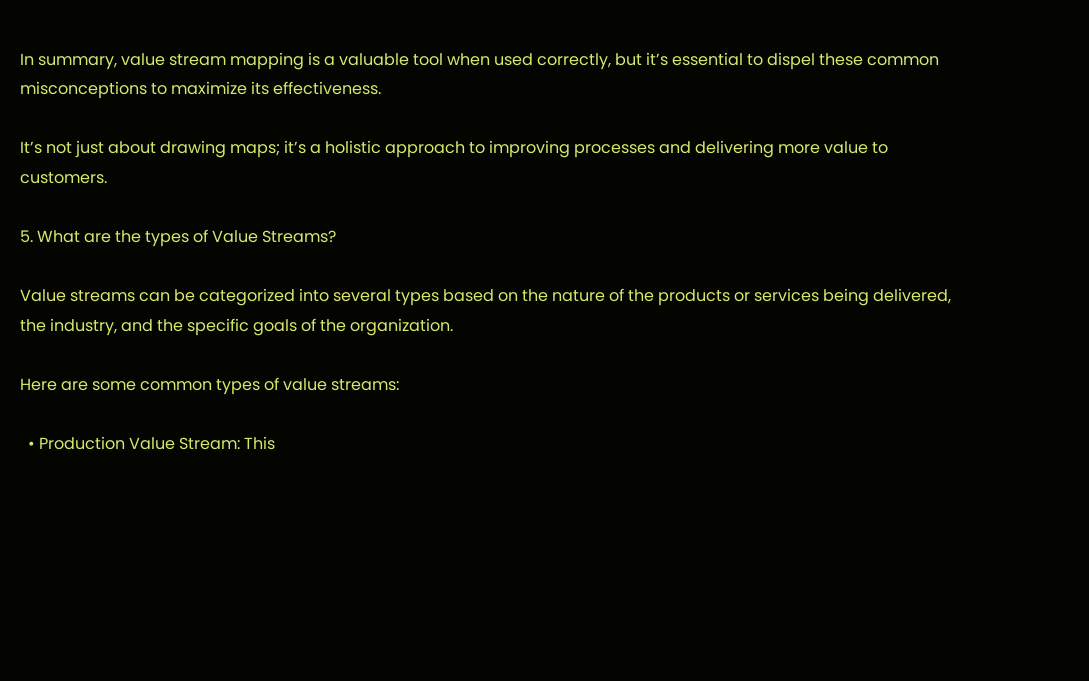In summary, value stream mapping is a valuable tool when used correctly, but it’s essential to dispel these common misconceptions to maximize its effectiveness.

It’s not just about drawing maps; it’s a holistic approach to improving processes and delivering more value to customers.

5. What are the types of Value Streams?

Value streams can be categorized into several types based on the nature of the products or services being delivered, the industry, and the specific goals of the organization.

Here are some common types of value streams:

  • Production Value Stream: This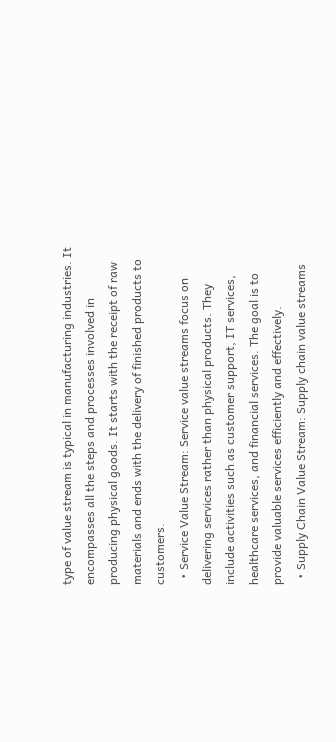type of value stream is typical in manufacturing industries. It encompasses all the steps and processes involved in producing physical goods. It starts with the receipt of raw materials and ends with the delivery of finished products to customers.
  • Service Value Stream: Service value streams focus on delivering services rather than physical products. They include activities such as customer support, IT services, healthcare services, and financial services. The goal is to provide valuable services efficiently and effectively.
  • Supply Chain Value Stream: Supply chain value streams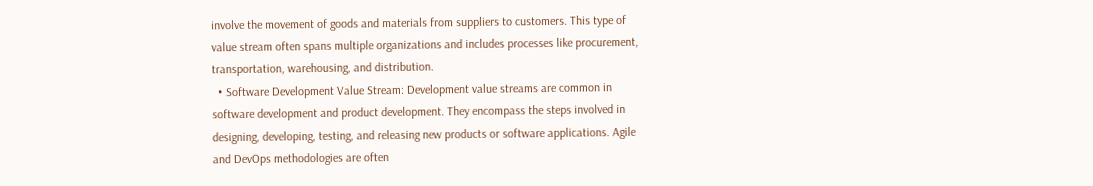involve the movement of goods and materials from suppliers to customers. This type of value stream often spans multiple organizations and includes processes like procurement, transportation, warehousing, and distribution.
  • Software Development Value Stream: Development value streams are common in software development and product development. They encompass the steps involved in designing, developing, testing, and releasing new products or software applications. Agile and DevOps methodologies are often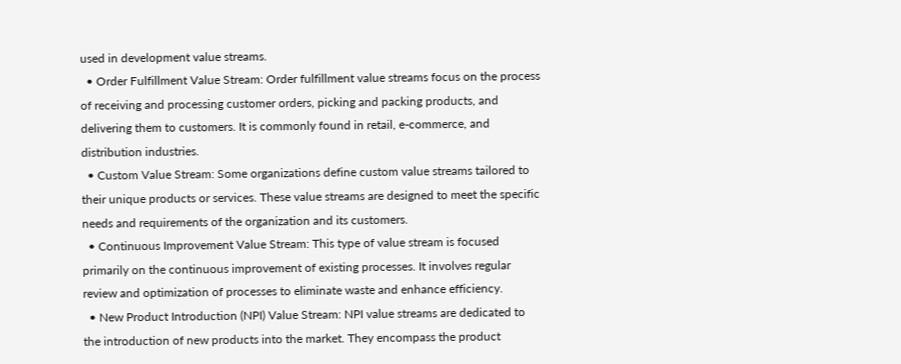used in development value streams.
  • Order Fulfillment Value Stream: Order fulfillment value streams focus on the process of receiving and processing customer orders, picking and packing products, and delivering them to customers. It is commonly found in retail, e-commerce, and distribution industries.
  • Custom Value Stream: Some organizations define custom value streams tailored to their unique products or services. These value streams are designed to meet the specific needs and requirements of the organization and its customers.
  • Continuous Improvement Value Stream: This type of value stream is focused primarily on the continuous improvement of existing processes. It involves regular review and optimization of processes to eliminate waste and enhance efficiency.
  • New Product Introduction (NPI) Value Stream: NPI value streams are dedicated to the introduction of new products into the market. They encompass the product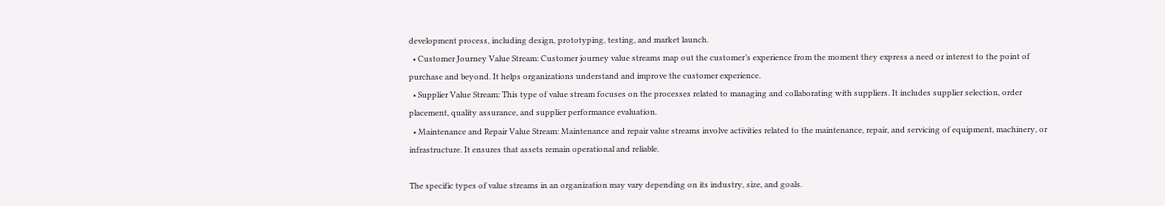development process, including design, prototyping, testing, and market launch.
  • Customer Journey Value Stream: Customer journey value streams map out the customer’s experience from the moment they express a need or interest to the point of purchase and beyond. It helps organizations understand and improve the customer experience.
  • Supplier Value Stream: This type of value stream focuses on the processes related to managing and collaborating with suppliers. It includes supplier selection, order placement, quality assurance, and supplier performance evaluation.
  • Maintenance and Repair Value Stream: Maintenance and repair value streams involve activities related to the maintenance, repair, and servicing of equipment, machinery, or infrastructure. It ensures that assets remain operational and reliable.

The specific types of value streams in an organization may vary depending on its industry, size, and goals.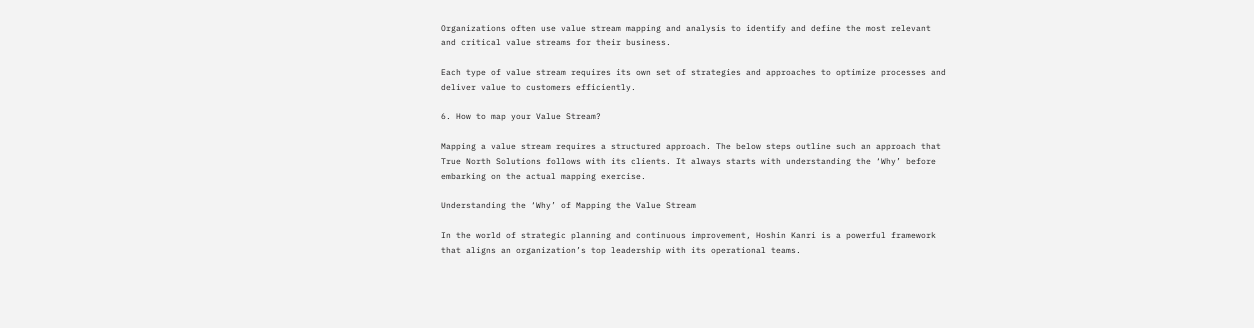Organizations often use value stream mapping and analysis to identify and define the most relevant and critical value streams for their business.

Each type of value stream requires its own set of strategies and approaches to optimize processes and deliver value to customers efficiently.

6. How to map your Value Stream?

Mapping a value stream requires a structured approach. The below steps outline such an approach that True North Solutions follows with its clients. It always starts with understanding the ‘Why’ before embarking on the actual mapping exercise.

Understanding the ‘Why’ of Mapping the Value Stream

In the world of strategic planning and continuous improvement, Hoshin Kanri is a powerful framework that aligns an organization’s top leadership with its operational teams.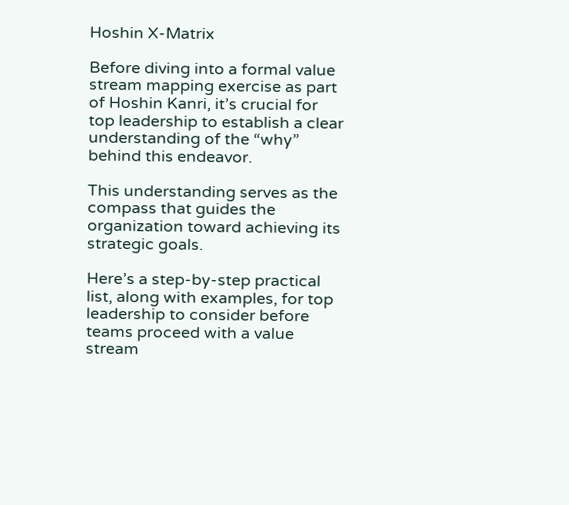Hoshin X-Matrix

Before diving into a formal value stream mapping exercise as part of Hoshin Kanri, it’s crucial for top leadership to establish a clear understanding of the “why” behind this endeavor.

This understanding serves as the compass that guides the organization toward achieving its strategic goals.

Here’s a step-by-step practical list, along with examples, for top leadership to consider before teams proceed with a value stream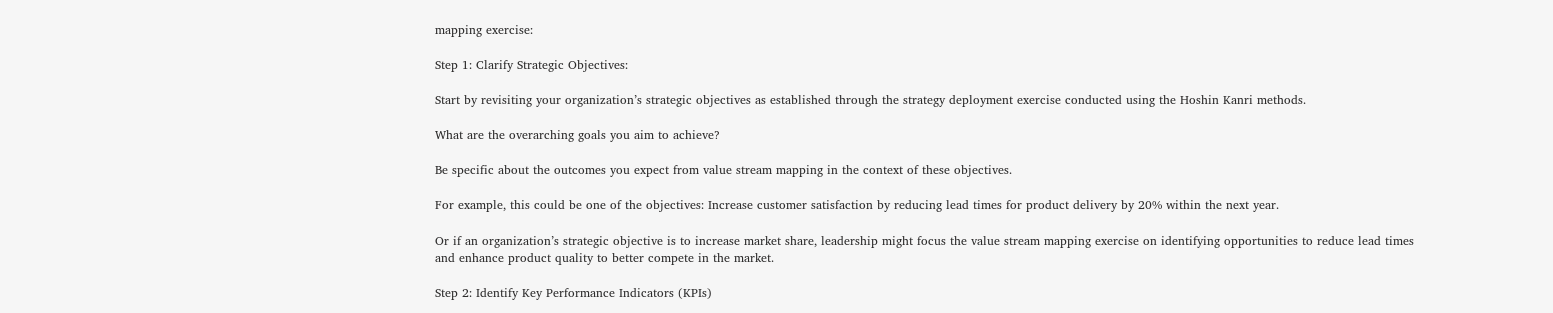mapping exercise:

Step 1: Clarify Strategic Objectives:

Start by revisiting your organization’s strategic objectives as established through the strategy deployment exercise conducted using the Hoshin Kanri methods.

What are the overarching goals you aim to achieve?

Be specific about the outcomes you expect from value stream mapping in the context of these objectives.

For example, this could be one of the objectives: Increase customer satisfaction by reducing lead times for product delivery by 20% within the next year.

Or if an organization’s strategic objective is to increase market share, leadership might focus the value stream mapping exercise on identifying opportunities to reduce lead times and enhance product quality to better compete in the market.

Step 2: Identify Key Performance Indicators (KPIs)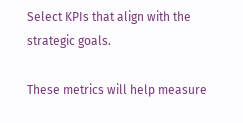Select KPIs that align with the strategic goals.

These metrics will help measure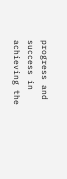progress and success in achieving the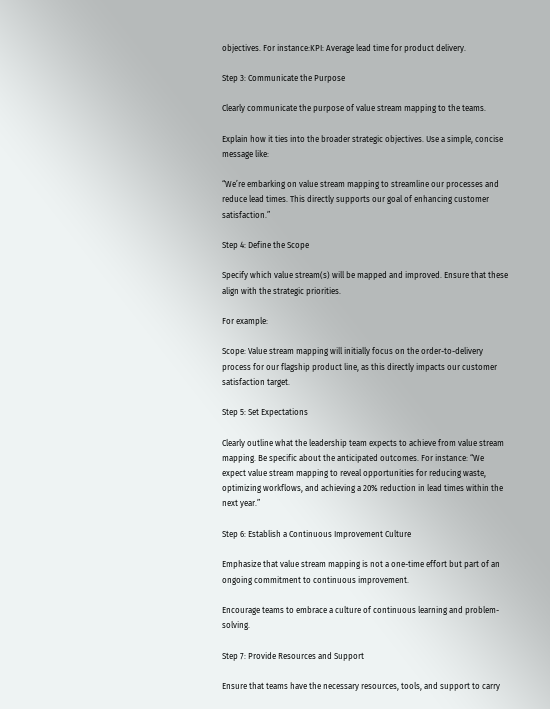objectives. For instance:KPI: Average lead time for product delivery.

Step 3: Communicate the Purpose

Clearly communicate the purpose of value stream mapping to the teams.

Explain how it ties into the broader strategic objectives. Use a simple, concise message like:

“We’re embarking on value stream mapping to streamline our processes and reduce lead times. This directly supports our goal of enhancing customer satisfaction.”

Step 4: Define the Scope

Specify which value stream(s) will be mapped and improved. Ensure that these align with the strategic priorities.

For example:

Scope: Value stream mapping will initially focus on the order-to-delivery process for our flagship product line, as this directly impacts our customer satisfaction target.

Step 5: Set Expectations

Clearly outline what the leadership team expects to achieve from value stream mapping. Be specific about the anticipated outcomes. For instance: “We expect value stream mapping to reveal opportunities for reducing waste, optimizing workflows, and achieving a 20% reduction in lead times within the next year.”

Step 6: Establish a Continuous Improvement Culture

Emphasize that value stream mapping is not a one-time effort but part of an ongoing commitment to continuous improvement.

Encourage teams to embrace a culture of continuous learning and problem-solving.

Step 7: Provide Resources and Support

Ensure that teams have the necessary resources, tools, and support to carry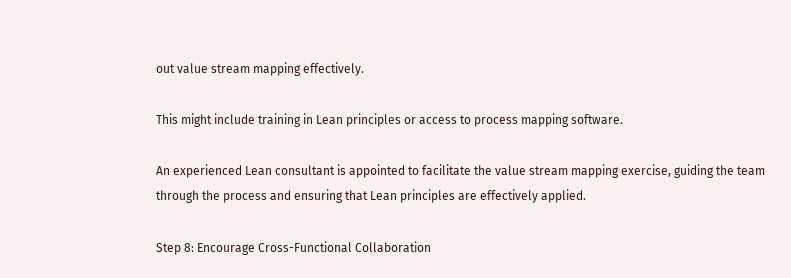out value stream mapping effectively.

This might include training in Lean principles or access to process mapping software.

An experienced Lean consultant is appointed to facilitate the value stream mapping exercise, guiding the team through the process and ensuring that Lean principles are effectively applied.

Step 8: Encourage Cross-Functional Collaboration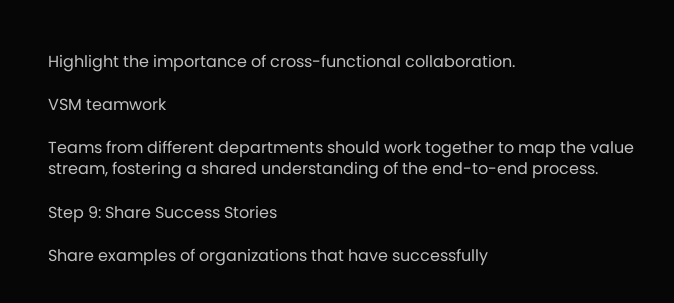Highlight the importance of cross-functional collaboration.

VSM teamwork

Teams from different departments should work together to map the value stream, fostering a shared understanding of the end-to-end process.

Step 9: Share Success Stories

Share examples of organizations that have successfully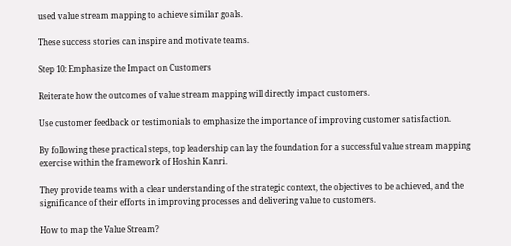used value stream mapping to achieve similar goals.

These success stories can inspire and motivate teams.

Step 10: Emphasize the Impact on Customers

Reiterate how the outcomes of value stream mapping will directly impact customers.

Use customer feedback or testimonials to emphasize the importance of improving customer satisfaction.

By following these practical steps, top leadership can lay the foundation for a successful value stream mapping exercise within the framework of Hoshin Kanri.

They provide teams with a clear understanding of the strategic context, the objectives to be achieved, and the significance of their efforts in improving processes and delivering value to customers.

How to map the Value Stream?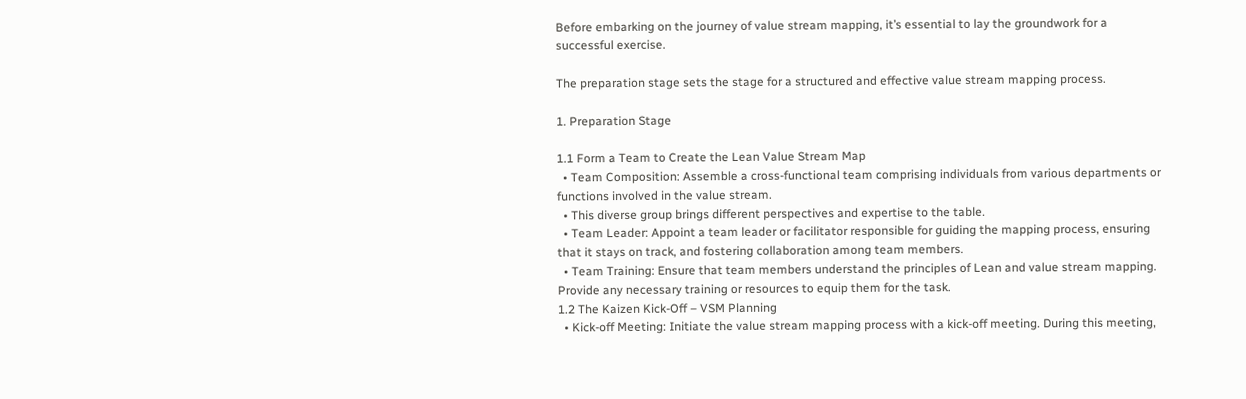Before embarking on the journey of value stream mapping, it’s essential to lay the groundwork for a successful exercise.

The preparation stage sets the stage for a structured and effective value stream mapping process.

1. Preparation Stage

1.1 Form a Team to Create the Lean Value Stream Map
  • Team Composition: Assemble a cross-functional team comprising individuals from various departments or functions involved in the value stream.
  • This diverse group brings different perspectives and expertise to the table.
  • Team Leader: Appoint a team leader or facilitator responsible for guiding the mapping process, ensuring that it stays on track, and fostering collaboration among team members.
  • Team Training: Ensure that team members understand the principles of Lean and value stream mapping. Provide any necessary training or resources to equip them for the task.
1.2 The Kaizen Kick-Off – VSM Planning
  • Kick-off Meeting: Initiate the value stream mapping process with a kick-off meeting. During this meeting,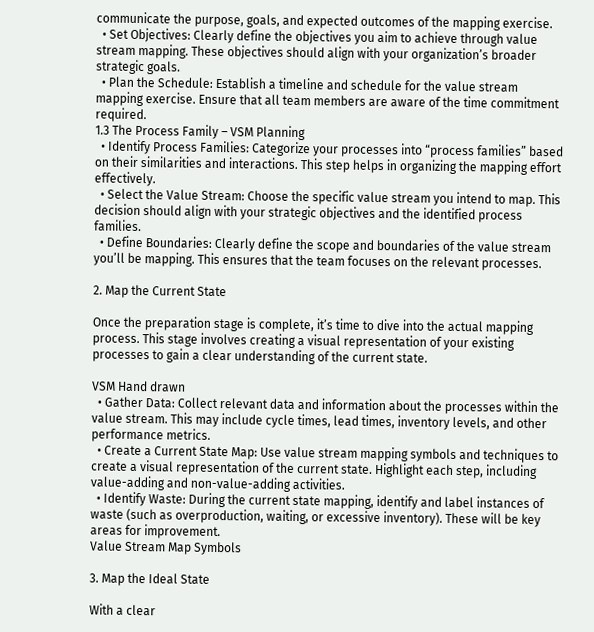communicate the purpose, goals, and expected outcomes of the mapping exercise.
  • Set Objectives: Clearly define the objectives you aim to achieve through value stream mapping. These objectives should align with your organization’s broader strategic goals.
  • Plan the Schedule: Establish a timeline and schedule for the value stream mapping exercise. Ensure that all team members are aware of the time commitment required.
1.3 The Process Family – VSM Planning
  • Identify Process Families: Categorize your processes into “process families” based on their similarities and interactions. This step helps in organizing the mapping effort effectively.
  • Select the Value Stream: Choose the specific value stream you intend to map. This decision should align with your strategic objectives and the identified process families.
  • Define Boundaries: Clearly define the scope and boundaries of the value stream you’ll be mapping. This ensures that the team focuses on the relevant processes.

2. Map the Current State

Once the preparation stage is complete, it’s time to dive into the actual mapping process. This stage involves creating a visual representation of your existing processes to gain a clear understanding of the current state.

VSM Hand drawn
  • Gather Data: Collect relevant data and information about the processes within the value stream. This may include cycle times, lead times, inventory levels, and other performance metrics.
  • Create a Current State Map: Use value stream mapping symbols and techniques to create a visual representation of the current state. Highlight each step, including value-adding and non-value-adding activities.
  • Identify Waste: During the current state mapping, identify and label instances of waste (such as overproduction, waiting, or excessive inventory). These will be key areas for improvement.
Value Stream Map Symbols

3. Map the Ideal State

With a clear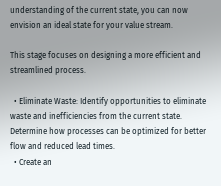understanding of the current state, you can now envision an ideal state for your value stream.

This stage focuses on designing a more efficient and streamlined process.

  • Eliminate Waste: Identify opportunities to eliminate waste and inefficiencies from the current state. Determine how processes can be optimized for better flow and reduced lead times.
  • Create an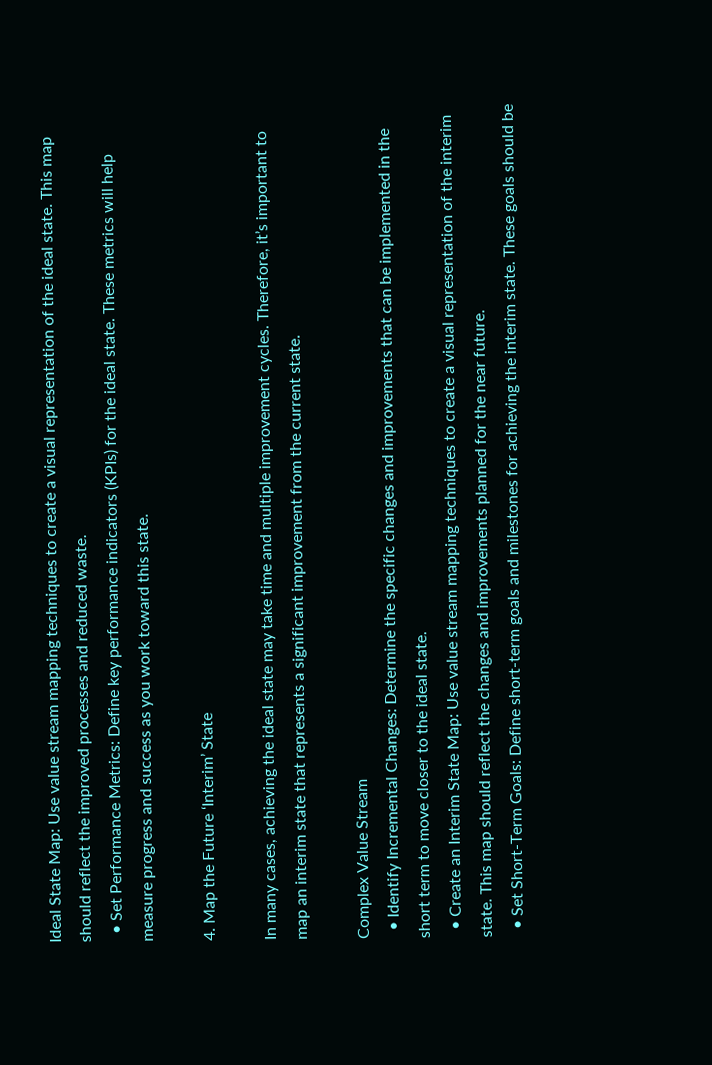Ideal State Map: Use value stream mapping techniques to create a visual representation of the ideal state. This map should reflect the improved processes and reduced waste.
  • Set Performance Metrics: Define key performance indicators (KPIs) for the ideal state. These metrics will help measure progress and success as you work toward this state.

4. Map the Future ‘Interim’ State

In many cases, achieving the ideal state may take time and multiple improvement cycles. Therefore, it’s important to map an interim state that represents a significant improvement from the current state.

Complex Value Stream
  • Identify Incremental Changes: Determine the specific changes and improvements that can be implemented in the short term to move closer to the ideal state.
  • Create an Interim State Map: Use value stream mapping techniques to create a visual representation of the interim state. This map should reflect the changes and improvements planned for the near future.
  • Set Short-Term Goals: Define short-term goals and milestones for achieving the interim state. These goals should be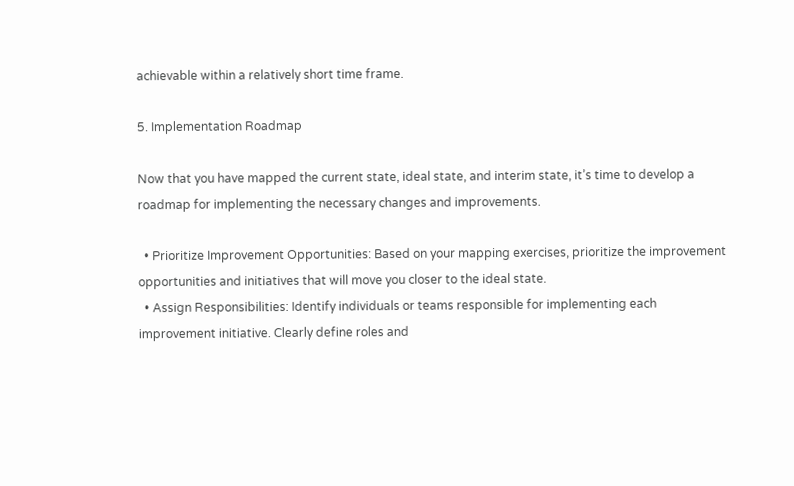achievable within a relatively short time frame.

5. Implementation Roadmap

Now that you have mapped the current state, ideal state, and interim state, it’s time to develop a roadmap for implementing the necessary changes and improvements.

  • Prioritize Improvement Opportunities: Based on your mapping exercises, prioritize the improvement opportunities and initiatives that will move you closer to the ideal state.
  • Assign Responsibilities: Identify individuals or teams responsible for implementing each improvement initiative. Clearly define roles and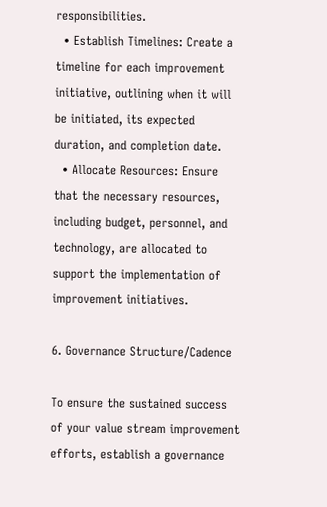responsibilities.
  • Establish Timelines: Create a timeline for each improvement initiative, outlining when it will be initiated, its expected duration, and completion date.
  • Allocate Resources: Ensure that the necessary resources, including budget, personnel, and technology, are allocated to support the implementation of improvement initiatives.

6. Governance Structure/Cadence

To ensure the sustained success of your value stream improvement efforts, establish a governance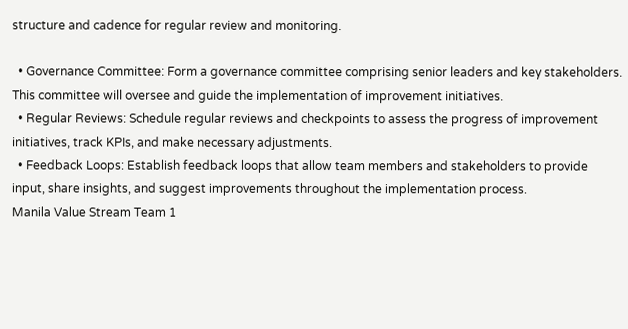structure and cadence for regular review and monitoring.

  • Governance Committee: Form a governance committee comprising senior leaders and key stakeholders. This committee will oversee and guide the implementation of improvement initiatives.
  • Regular Reviews: Schedule regular reviews and checkpoints to assess the progress of improvement initiatives, track KPIs, and make necessary adjustments.
  • Feedback Loops: Establish feedback loops that allow team members and stakeholders to provide input, share insights, and suggest improvements throughout the implementation process.
Manila Value Stream Team 1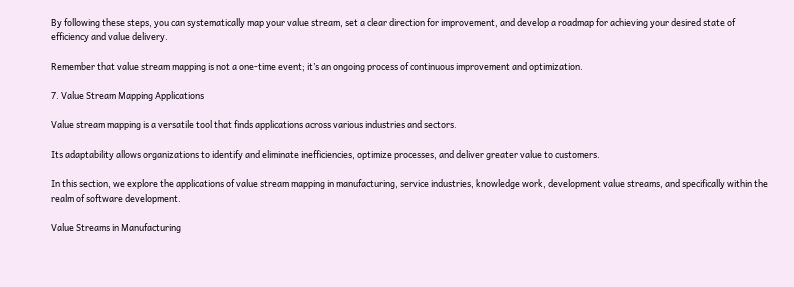By following these steps, you can systematically map your value stream, set a clear direction for improvement, and develop a roadmap for achieving your desired state of efficiency and value delivery.

Remember that value stream mapping is not a one-time event; it’s an ongoing process of continuous improvement and optimization.

7. Value Stream Mapping Applications

Value stream mapping is a versatile tool that finds applications across various industries and sectors.

Its adaptability allows organizations to identify and eliminate inefficiencies, optimize processes, and deliver greater value to customers.

In this section, we explore the applications of value stream mapping in manufacturing, service industries, knowledge work, development value streams, and specifically within the realm of software development.

Value Streams in Manufacturing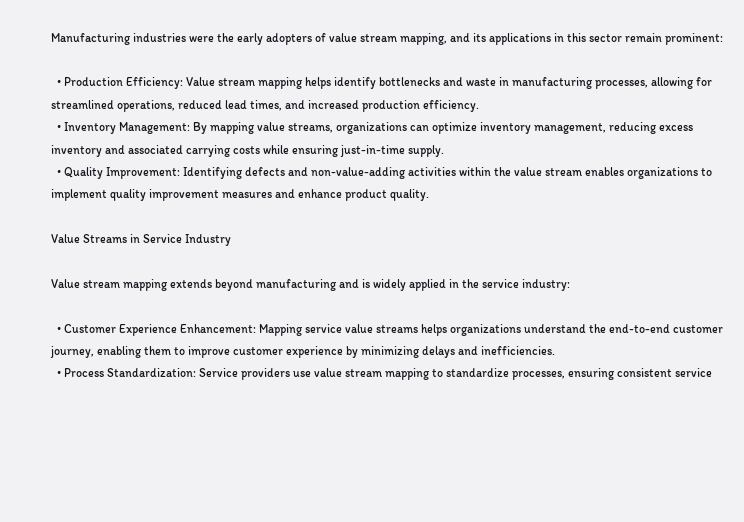Manufacturing industries were the early adopters of value stream mapping, and its applications in this sector remain prominent:

  • Production Efficiency: Value stream mapping helps identify bottlenecks and waste in manufacturing processes, allowing for streamlined operations, reduced lead times, and increased production efficiency.
  • Inventory Management: By mapping value streams, organizations can optimize inventory management, reducing excess inventory and associated carrying costs while ensuring just-in-time supply.
  • Quality Improvement: Identifying defects and non-value-adding activities within the value stream enables organizations to implement quality improvement measures and enhance product quality.

Value Streams in Service Industry

Value stream mapping extends beyond manufacturing and is widely applied in the service industry:

  • Customer Experience Enhancement: Mapping service value streams helps organizations understand the end-to-end customer journey, enabling them to improve customer experience by minimizing delays and inefficiencies.
  • Process Standardization: Service providers use value stream mapping to standardize processes, ensuring consistent service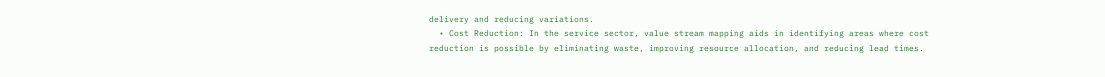delivery and reducing variations.
  • Cost Reduction: In the service sector, value stream mapping aids in identifying areas where cost reduction is possible by eliminating waste, improving resource allocation, and reducing lead times.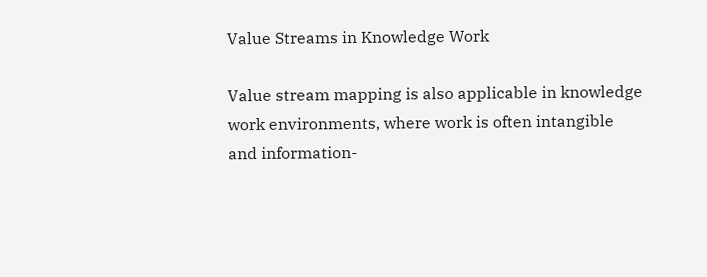Value Streams in Knowledge Work

Value stream mapping is also applicable in knowledge work environments, where work is often intangible and information-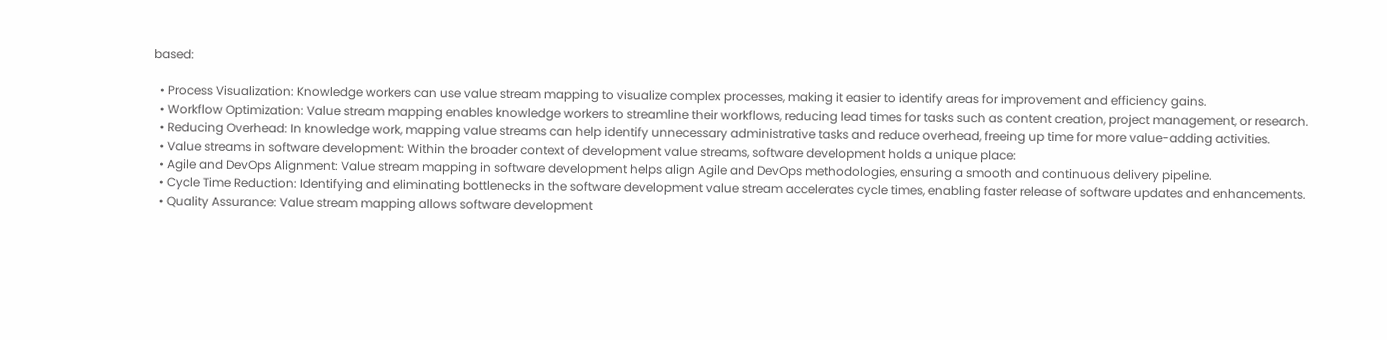based:

  • Process Visualization: Knowledge workers can use value stream mapping to visualize complex processes, making it easier to identify areas for improvement and efficiency gains.
  • Workflow Optimization: Value stream mapping enables knowledge workers to streamline their workflows, reducing lead times for tasks such as content creation, project management, or research.
  • Reducing Overhead: In knowledge work, mapping value streams can help identify unnecessary administrative tasks and reduce overhead, freeing up time for more value-adding activities.
  • Value streams in software development: Within the broader context of development value streams, software development holds a unique place:
  • Agile and DevOps Alignment: Value stream mapping in software development helps align Agile and DevOps methodologies, ensuring a smooth and continuous delivery pipeline.
  • Cycle Time Reduction: Identifying and eliminating bottlenecks in the software development value stream accelerates cycle times, enabling faster release of software updates and enhancements.
  • Quality Assurance: Value stream mapping allows software development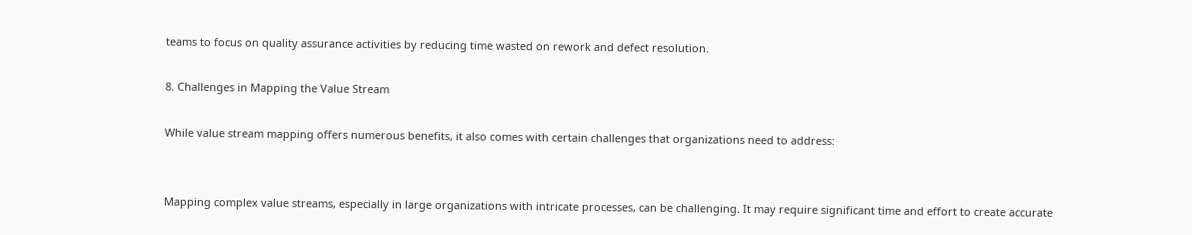teams to focus on quality assurance activities by reducing time wasted on rework and defect resolution.

8. Challenges in Mapping the Value Stream

While value stream mapping offers numerous benefits, it also comes with certain challenges that organizations need to address:


Mapping complex value streams, especially in large organizations with intricate processes, can be challenging. It may require significant time and effort to create accurate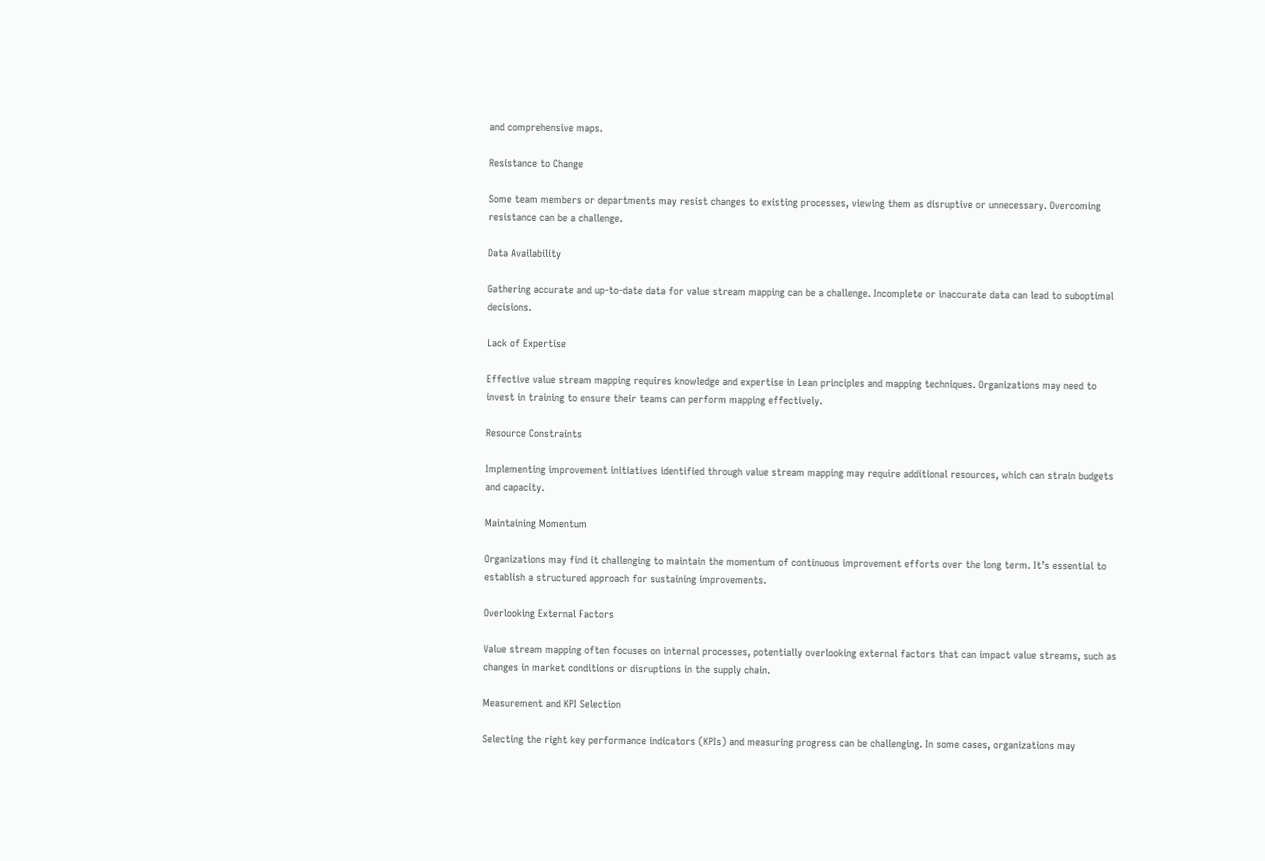and comprehensive maps.

Resistance to Change

Some team members or departments may resist changes to existing processes, viewing them as disruptive or unnecessary. Overcoming resistance can be a challenge.

Data Availability

Gathering accurate and up-to-date data for value stream mapping can be a challenge. Incomplete or inaccurate data can lead to suboptimal decisions.

Lack of Expertise

Effective value stream mapping requires knowledge and expertise in Lean principles and mapping techniques. Organizations may need to invest in training to ensure their teams can perform mapping effectively.

Resource Constraints

Implementing improvement initiatives identified through value stream mapping may require additional resources, which can strain budgets and capacity.

Maintaining Momentum

Organizations may find it challenging to maintain the momentum of continuous improvement efforts over the long term. It’s essential to establish a structured approach for sustaining improvements.

Overlooking External Factors

Value stream mapping often focuses on internal processes, potentially overlooking external factors that can impact value streams, such as changes in market conditions or disruptions in the supply chain.

Measurement and KPI Selection

Selecting the right key performance indicators (KPIs) and measuring progress can be challenging. In some cases, organizations may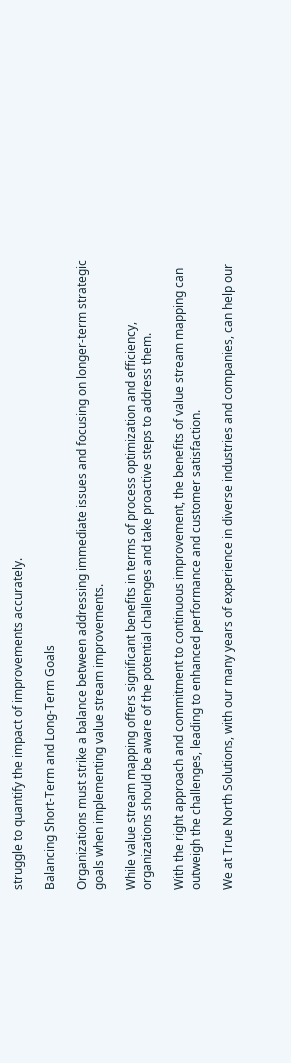struggle to quantify the impact of improvements accurately.

Balancing Short-Term and Long-Term Goals

Organizations must strike a balance between addressing immediate issues and focusing on longer-term strategic goals when implementing value stream improvements.

While value stream mapping offers significant benefits in terms of process optimization and efficiency, organizations should be aware of the potential challenges and take proactive steps to address them.

With the right approach and commitment to continuous improvement, the benefits of value stream mapping can outweigh the challenges, leading to enhanced performance and customer satisfaction.

We at True North Solutions, with our many years of experience in diverse industries and companies, can help our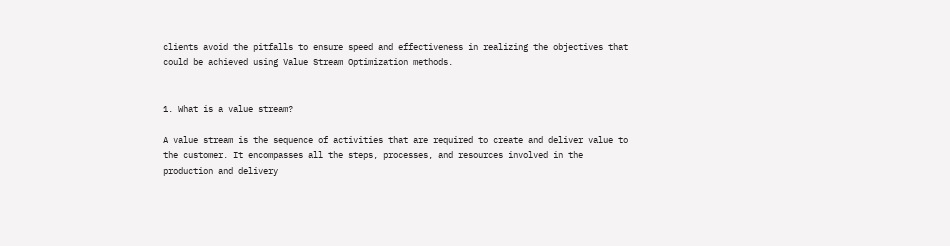clients avoid the pitfalls to ensure speed and effectiveness in realizing the objectives that could be achieved using Value Stream Optimization methods.


1. What is a value stream?

A value stream is the sequence of activities that are required to create and deliver value to the customer. It encompasses all the steps, processes, and resources involved in the production and delivery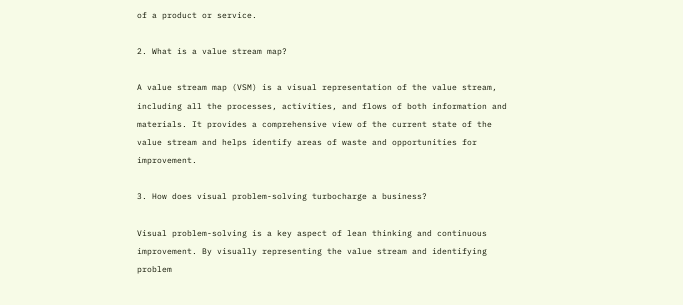of a product or service.

2. What is a value stream map?

A value stream map (VSM) is a visual representation of the value stream, including all the processes, activities, and flows of both information and materials. It provides a comprehensive view of the current state of the value stream and helps identify areas of waste and opportunities for improvement.

3. How does visual problem-solving turbocharge a business?

Visual problem-solving is a key aspect of lean thinking and continuous improvement. By visually representing the value stream and identifying problem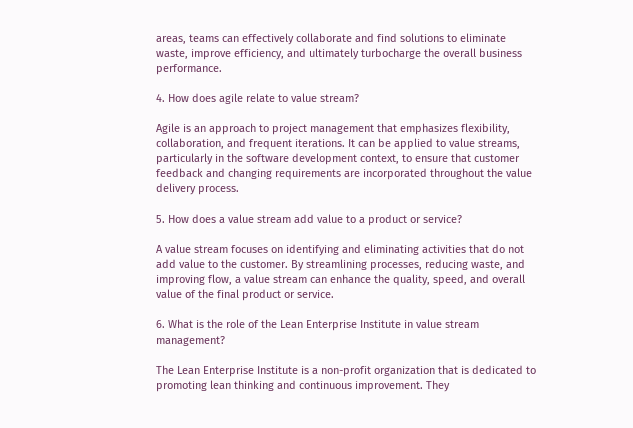areas, teams can effectively collaborate and find solutions to eliminate waste, improve efficiency, and ultimately turbocharge the overall business performance.

4. How does agile relate to value stream?

Agile is an approach to project management that emphasizes flexibility, collaboration, and frequent iterations. It can be applied to value streams, particularly in the software development context, to ensure that customer feedback and changing requirements are incorporated throughout the value delivery process.

5. How does a value stream add value to a product or service?

A value stream focuses on identifying and eliminating activities that do not add value to the customer. By streamlining processes, reducing waste, and improving flow, a value stream can enhance the quality, speed, and overall value of the final product or service.

6. What is the role of the Lean Enterprise Institute in value stream management?

The Lean Enterprise Institute is a non-profit organization that is dedicated to promoting lean thinking and continuous improvement. They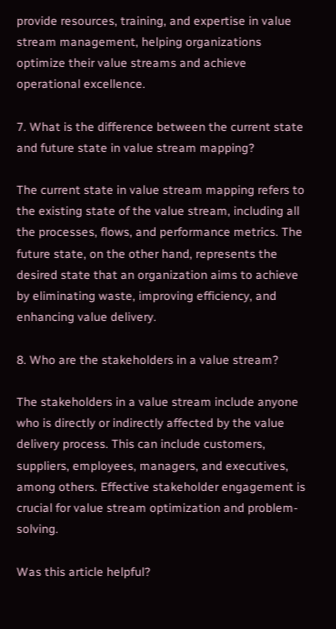provide resources, training, and expertise in value stream management, helping organizations optimize their value streams and achieve operational excellence.

7. What is the difference between the current state and future state in value stream mapping?

The current state in value stream mapping refers to the existing state of the value stream, including all the processes, flows, and performance metrics. The future state, on the other hand, represents the desired state that an organization aims to achieve by eliminating waste, improving efficiency, and enhancing value delivery.

8. Who are the stakeholders in a value stream?

The stakeholders in a value stream include anyone who is directly or indirectly affected by the value delivery process. This can include customers, suppliers, employees, managers, and executives, among others. Effective stakeholder engagement is crucial for value stream optimization and problem-solving.

Was this article helpful?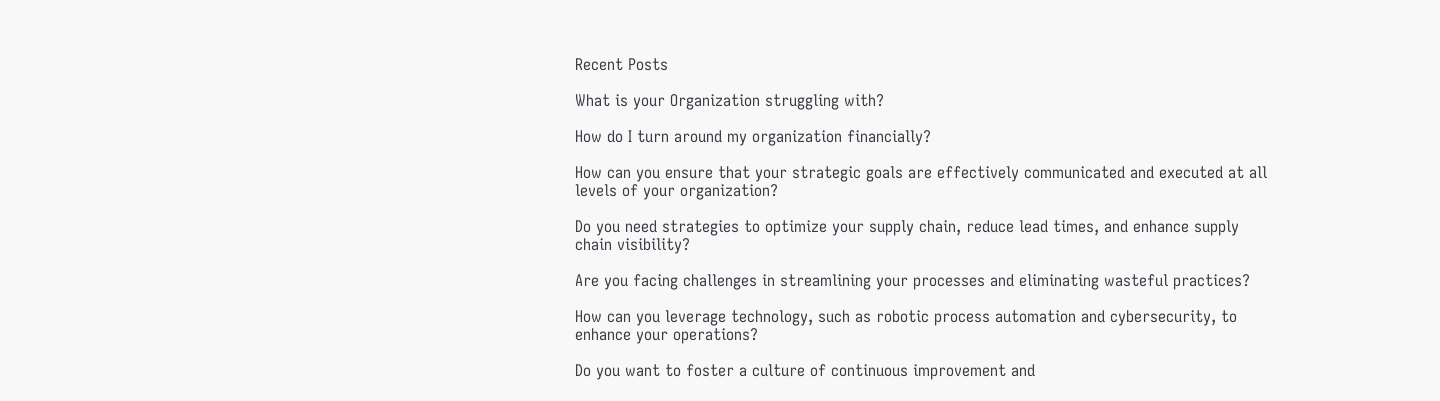Recent Posts

What is your Organization struggling with?

How do I turn around my organization financially?

How can you ensure that your strategic goals are effectively communicated and executed at all levels of your organization?

Do you need strategies to optimize your supply chain, reduce lead times, and enhance supply chain visibility?

Are you facing challenges in streamlining your processes and eliminating wasteful practices?

How can you leverage technology, such as robotic process automation and cybersecurity, to enhance your operations?

Do you want to foster a culture of continuous improvement and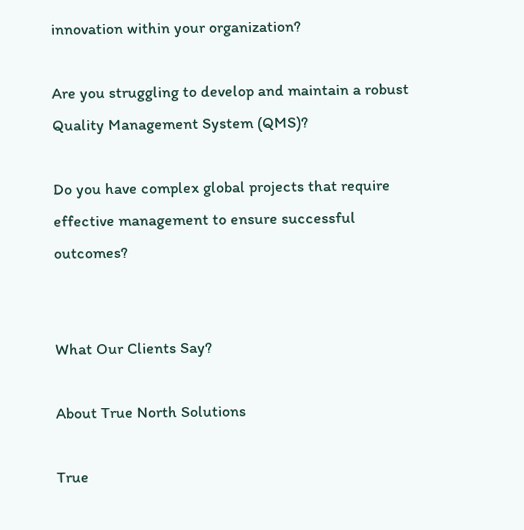innovation within your organization?

Are you struggling to develop and maintain a robust Quality Management System (QMS)?

Do you have complex global projects that require effective management to ensure successful outcomes?


What Our Clients Say?

About True North Solutions

True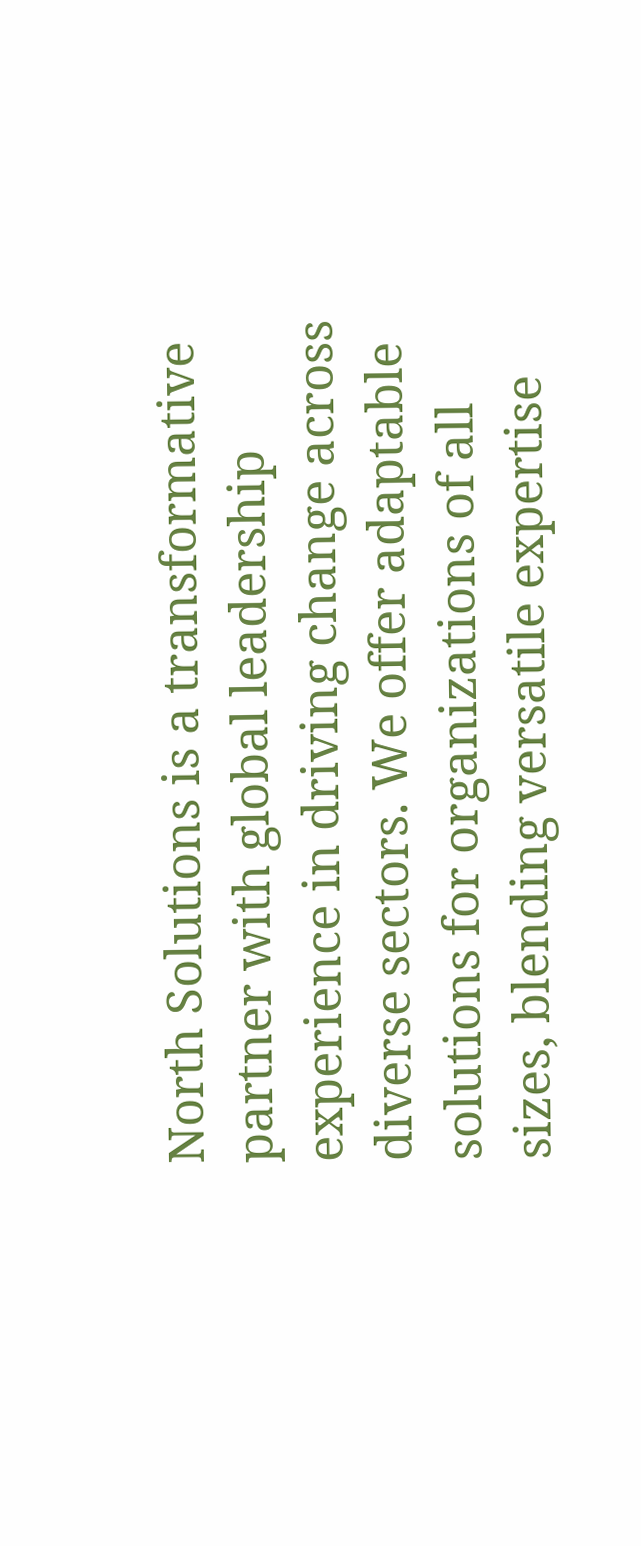North Solutions is a transformative partner with global leadership experience in driving change across diverse sectors. We offer adaptable solutions for organizations of all sizes, blending versatile expertise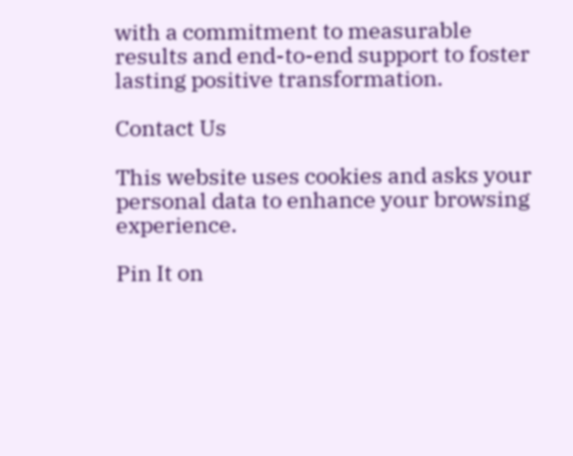with a commitment to measurable results and end-to-end support to foster lasting positive transformation.

Contact Us

This website uses cookies and asks your personal data to enhance your browsing experience.

Pin It on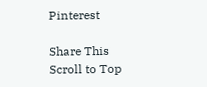Pinterest

Share This
Scroll to Top